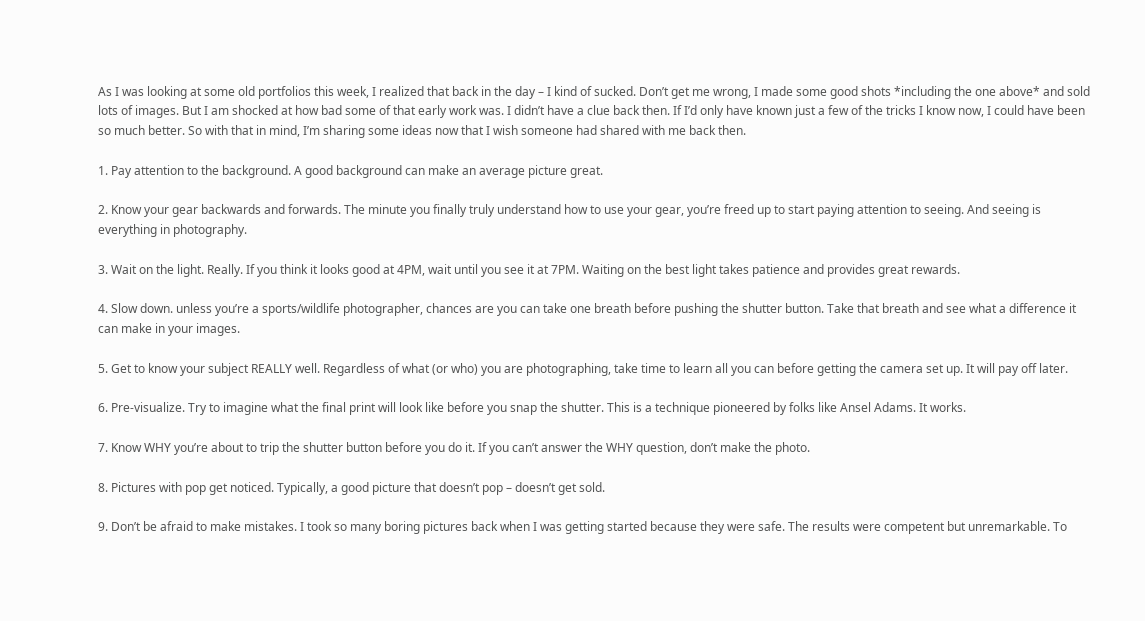As I was looking at some old portfolios this week, I realized that back in the day – I kind of sucked. Don’t get me wrong, I made some good shots *including the one above* and sold lots of images. But I am shocked at how bad some of that early work was. I didn’t have a clue back then. If I’d only have known just a few of the tricks I know now, I could have been so much better. So with that in mind, I’m sharing some ideas now that I wish someone had shared with me back then.

1. Pay attention to the background. A good background can make an average picture great.

2. Know your gear backwards and forwards. The minute you finally truly understand how to use your gear, you’re freed up to start paying attention to seeing. And seeing is everything in photography.

3. Wait on the light. Really. If you think it looks good at 4PM, wait until you see it at 7PM. Waiting on the best light takes patience and provides great rewards.

4. Slow down. unless you’re a sports/wildlife photographer, chances are you can take one breath before pushing the shutter button. Take that breath and see what a difference it can make in your images.

5. Get to know your subject REALLY well. Regardless of what (or who) you are photographing, take time to learn all you can before getting the camera set up. It will pay off later.

6. Pre-visualize. Try to imagine what the final print will look like before you snap the shutter. This is a technique pioneered by folks like Ansel Adams. It works.

7. Know WHY you’re about to trip the shutter button before you do it. If you can’t answer the WHY question, don’t make the photo.

8. Pictures with pop get noticed. Typically, a good picture that doesn’t pop – doesn’t get sold.

9. Don’t be afraid to make mistakes. I took so many boring pictures back when I was getting started because they were safe. The results were competent but unremarkable. To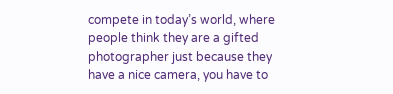compete in today’s world, where people think they are a gifted photographer just because they have a nice camera, you have to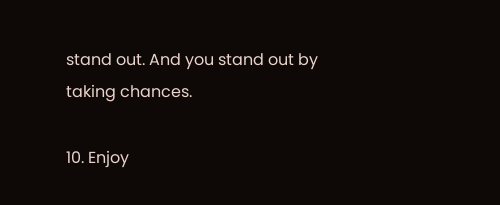stand out. And you stand out by taking chances.

10. Enjoy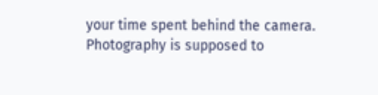your time spent behind the camera. Photography is supposed to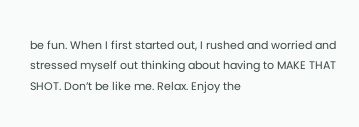be fun. When I first started out, I rushed and worried and stressed myself out thinking about having to MAKE THAT SHOT. Don’t be like me. Relax. Enjoy the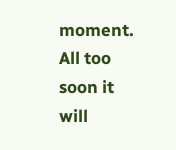moment. All too soon it will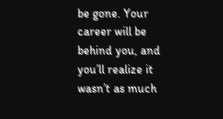be gone. Your career will be behind you, and you’ll realize it wasn’t as much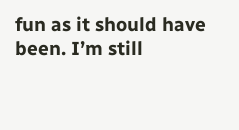fun as it should have been. I’m still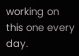working on this one every day.